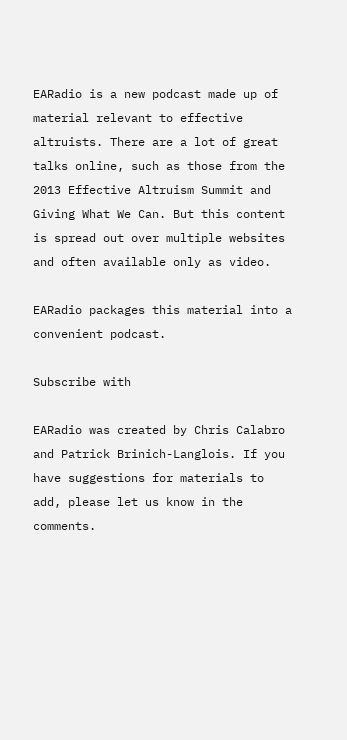EARadio is a new podcast made up of material relevant to effective altruists. There are a lot of great talks online, such as those from the 2013 Effective Altruism Summit and Giving What We Can. But this content is spread out over multiple websites and often available only as video.

EARadio packages this material into a convenient podcast.

Subscribe with

EARadio was created by Chris Calabro and Patrick Brinich-Langlois. If you have suggestions for materials to add, please let us know in the comments.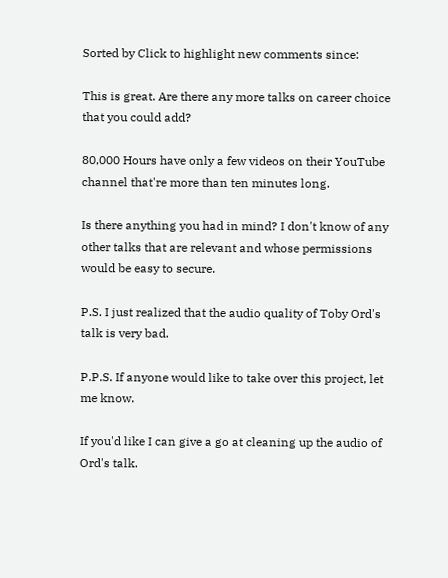Sorted by Click to highlight new comments since:

This is great. Are there any more talks on career choice that you could add?

80,000 Hours have only a few videos on their YouTube channel that're more than ten minutes long.

Is there anything you had in mind? I don't know of any other talks that are relevant and whose permissions would be easy to secure.

P.S. I just realized that the audio quality of Toby Ord's talk is very bad.

P.P.S. If anyone would like to take over this project, let me know.

If you'd like I can give a go at cleaning up the audio of Ord's talk.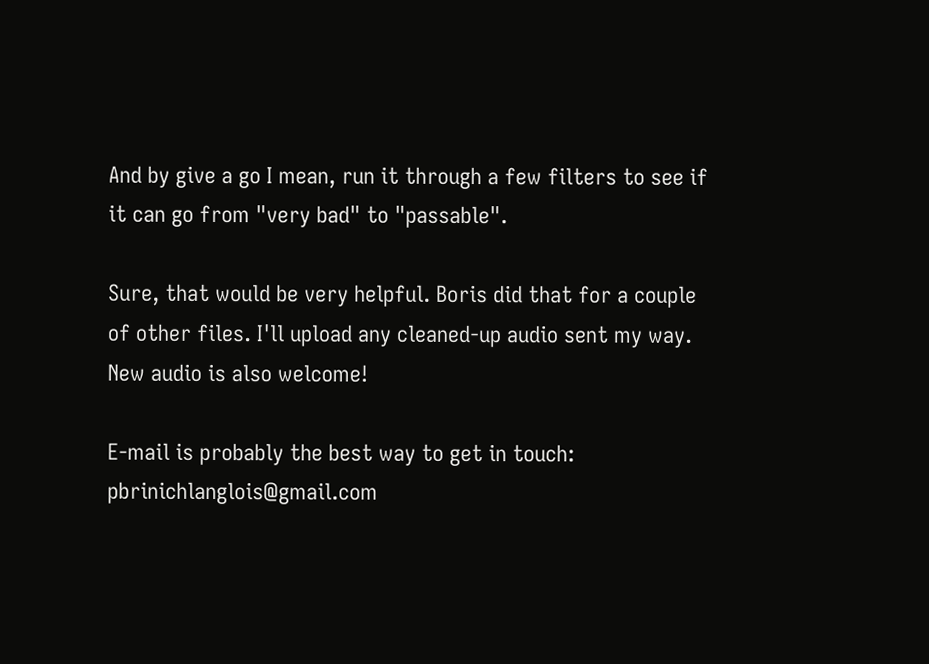And by give a go I mean, run it through a few filters to see if it can go from "very bad" to "passable".

Sure, that would be very helpful. Boris did that for a couple of other files. I'll upload any cleaned-up audio sent my way. New audio is also welcome!

E-mail is probably the best way to get in touch: pbrinichlanglois@gmail.com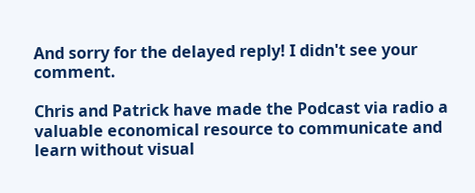And sorry for the delayed reply! I didn't see your comment.

Chris and Patrick have made the Podcast via radio a valuable economical resource to communicate and learn without visual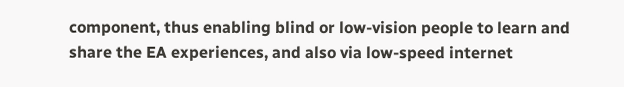component, thus enabling blind or low-vision people to learn and share the EA experiences, and also via low-speed internet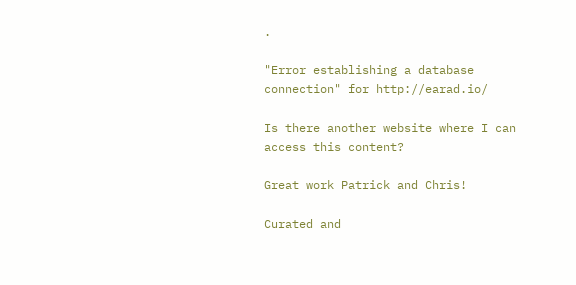.

"Error establishing a database connection" for http://earad.io/

Is there another website where I can access this content?

Great work Patrick and Chris!

Curated and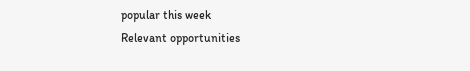popular this week
Relevant opportunities